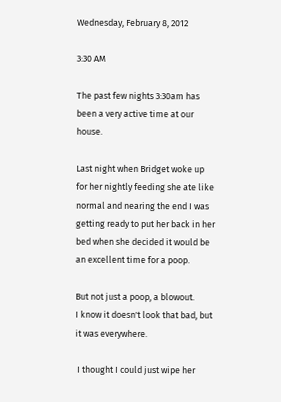Wednesday, February 8, 2012

3:30 AM

The past few nights 3:30am has been a very active time at our house.

Last night when Bridget woke up for her nightly feeding she ate like normal and nearing the end I was getting ready to put her back in her bed when she decided it would be an excellent time for a poop.

But not just a poop, a blowout.
I know it doesn't look that bad, but it was everywhere.

 I thought I could just wipe her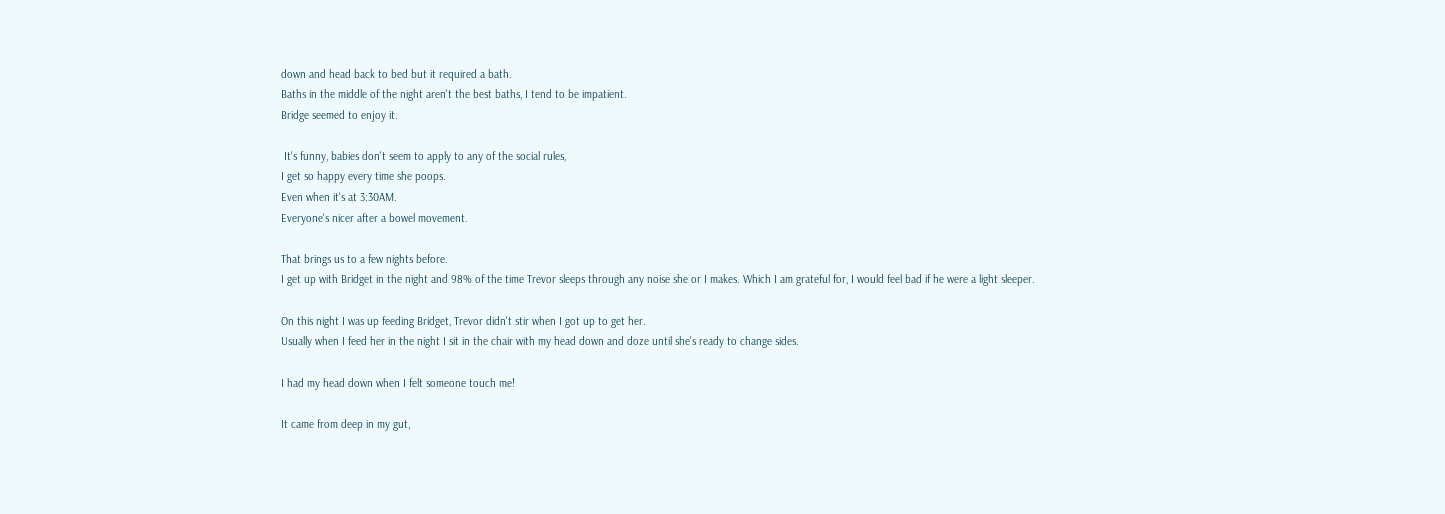down and head back to bed but it required a bath.
Baths in the middle of the night aren't the best baths, I tend to be impatient.
Bridge seemed to enjoy it.

 It's funny, babies don't seem to apply to any of the social rules,
I get so happy every time she poops.
Even when it's at 3:30AM.
Everyone's nicer after a bowel movement.

That brings us to a few nights before.
I get up with Bridget in the night and 98% of the time Trevor sleeps through any noise she or I makes. Which I am grateful for, I would feel bad if he were a light sleeper.

On this night I was up feeding Bridget, Trevor didn't stir when I got up to get her.
Usually when I feed her in the night I sit in the chair with my head down and doze until she's ready to change sides.

I had my head down when I felt someone touch me!

It came from deep in my gut,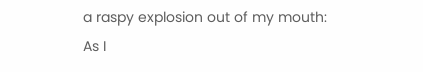a raspy explosion out of my mouth:
As I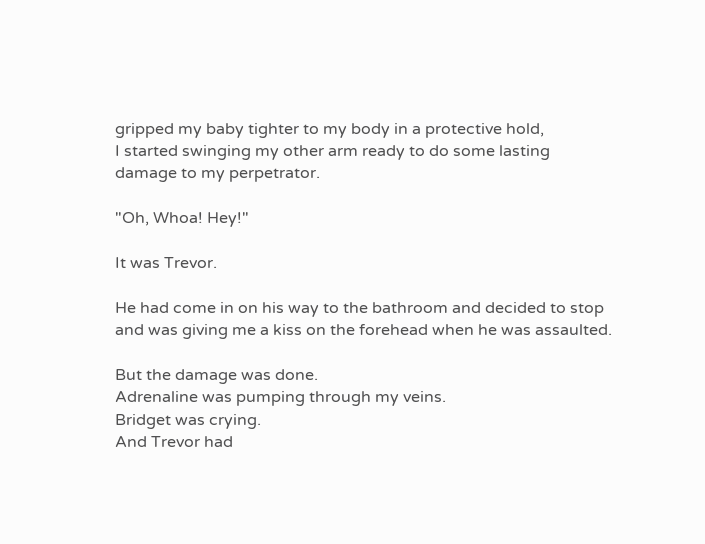gripped my baby tighter to my body in a protective hold,
I started swinging my other arm ready to do some lasting damage to my perpetrator.

"Oh, Whoa! Hey!"

It was Trevor.

He had come in on his way to the bathroom and decided to stop and was giving me a kiss on the forehead when he was assaulted.

But the damage was done.
Adrenaline was pumping through my veins.
Bridget was crying.
And Trevor had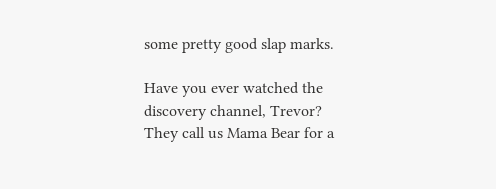some pretty good slap marks.

Have you ever watched the discovery channel, Trevor?
They call us Mama Bear for a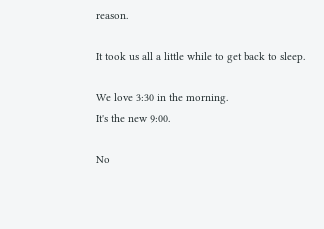reason.

It took us all a little while to get back to sleep.

We love 3:30 in the morning.
It's the new 9:00.

No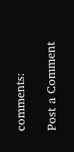comments:

Post a Comment